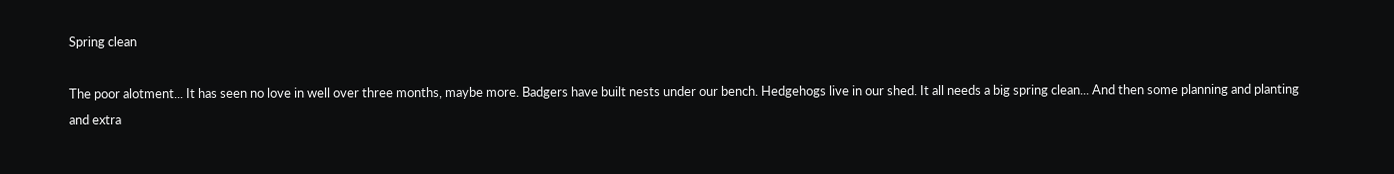Spring clean

The poor alotment... It has seen no love in well over three months, maybe more. Badgers have built nests under our bench. Hedgehogs live in our shed. It all needs a big spring clean... And then some planning and planting and extra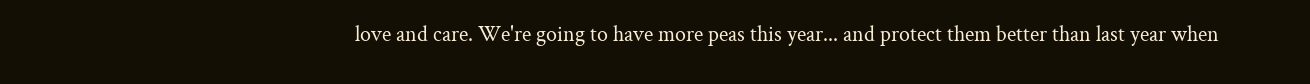love and care. We're going to have more peas this year... and protect them better than last year when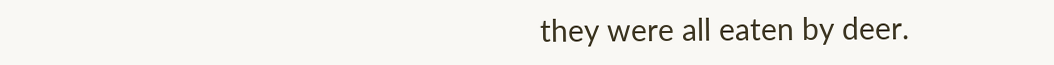they were all eaten by deer.